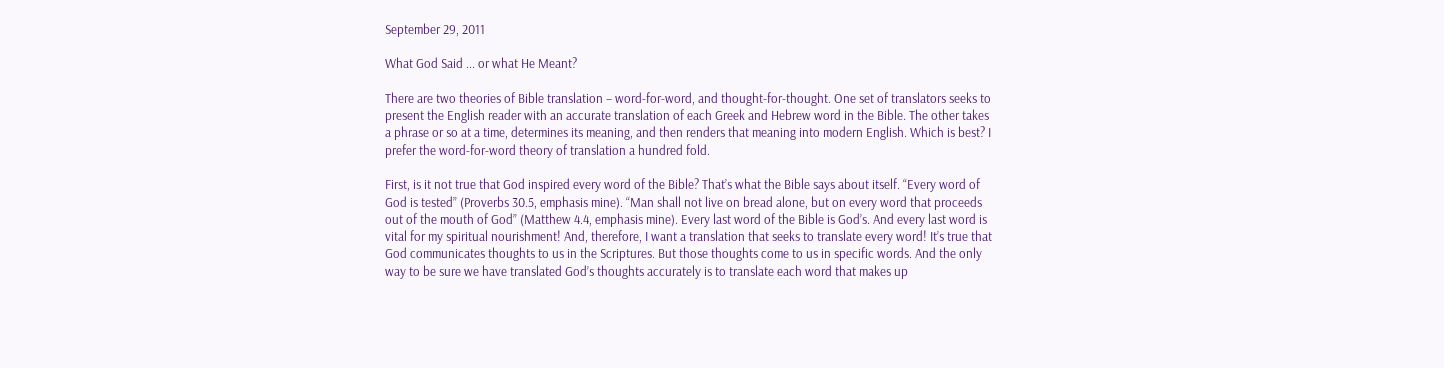September 29, 2011

What God Said ... or what He Meant?

There are two theories of Bible translation – word-for-word, and thought-for-thought. One set of translators seeks to present the English reader with an accurate translation of each Greek and Hebrew word in the Bible. The other takes a phrase or so at a time, determines its meaning, and then renders that meaning into modern English. Which is best? I prefer the word-for-word theory of translation a hundred fold.

First, is it not true that God inspired every word of the Bible? That’s what the Bible says about itself. “Every word of God is tested” (Proverbs 30.5, emphasis mine). “Man shall not live on bread alone, but on every word that proceeds out of the mouth of God” (Matthew 4.4, emphasis mine). Every last word of the Bible is God’s. And every last word is vital for my spiritual nourishment! And, therefore, I want a translation that seeks to translate every word! It’s true that God communicates thoughts to us in the Scriptures. But those thoughts come to us in specific words. And the only way to be sure we have translated God’s thoughts accurately is to translate each word that makes up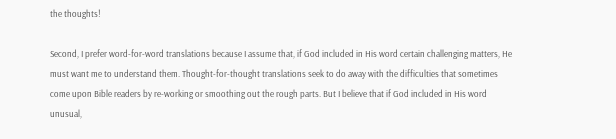the thoughts!

Second, I prefer word-for-word translations because I assume that, if God included in His word certain challenging matters, He must want me to understand them. Thought-for-thought translations seek to do away with the difficulties that sometimes come upon Bible readers by re-working or smoothing out the rough parts. But I believe that if God included in His word unusual,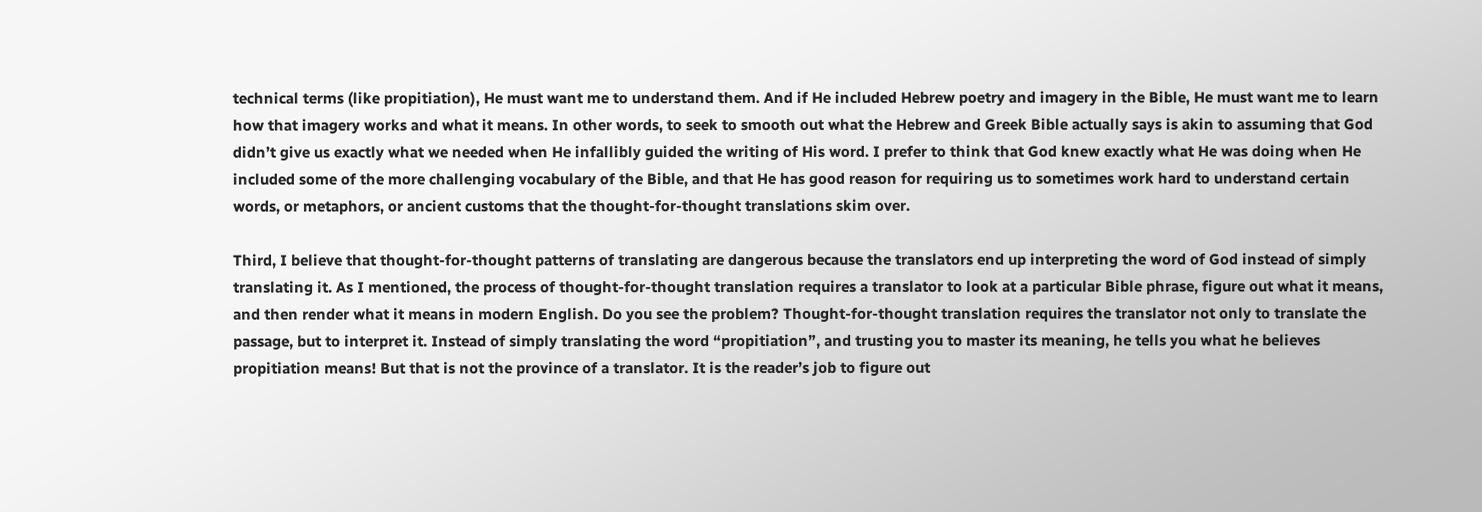technical terms (like propitiation), He must want me to understand them. And if He included Hebrew poetry and imagery in the Bible, He must want me to learn how that imagery works and what it means. In other words, to seek to smooth out what the Hebrew and Greek Bible actually says is akin to assuming that God didn’t give us exactly what we needed when He infallibly guided the writing of His word. I prefer to think that God knew exactly what He was doing when He included some of the more challenging vocabulary of the Bible, and that He has good reason for requiring us to sometimes work hard to understand certain words, or metaphors, or ancient customs that the thought-for-thought translations skim over.

Third, I believe that thought-for-thought patterns of translating are dangerous because the translators end up interpreting the word of God instead of simply translating it. As I mentioned, the process of thought-for-thought translation requires a translator to look at a particular Bible phrase, figure out what it means, and then render what it means in modern English. Do you see the problem? Thought-for-thought translation requires the translator not only to translate the passage, but to interpret it. Instead of simply translating the word “propitiation”, and trusting you to master its meaning, he tells you what he believes propitiation means! But that is not the province of a translator. It is the reader’s job to figure out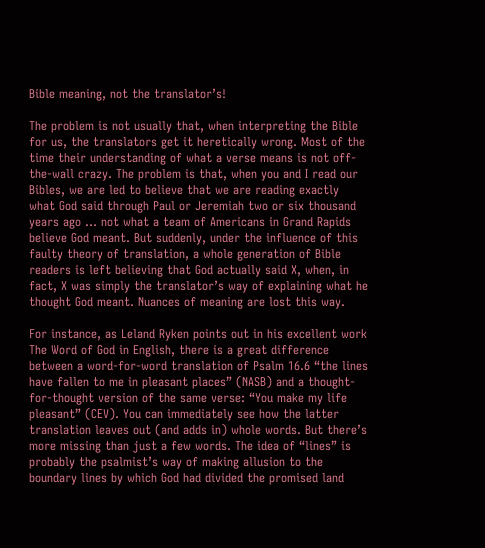Bible meaning, not the translator’s!

The problem is not usually that, when interpreting the Bible for us, the translators get it heretically wrong. Most of the time their understanding of what a verse means is not off-the-wall crazy. The problem is that, when you and I read our Bibles, we are led to believe that we are reading exactly what God said through Paul or Jeremiah two or six thousand years ago … not what a team of Americans in Grand Rapids believe God meant. But suddenly, under the influence of this faulty theory of translation, a whole generation of Bible readers is left believing that God actually said X, when, in fact, X was simply the translator’s way of explaining what he thought God meant. Nuances of meaning are lost this way.

For instance, as Leland Ryken points out in his excellent work The Word of God in English, there is a great difference between a word-for-word translation of Psalm 16.6 “the lines have fallen to me in pleasant places” (NASB) and a thought-for-thought version of the same verse: “You make my life pleasant” (CEV). You can immediately see how the latter translation leaves out (and adds in) whole words. But there’s more missing than just a few words. The idea of “lines” is probably the psalmist’s way of making allusion to the boundary lines by which God had divided the promised land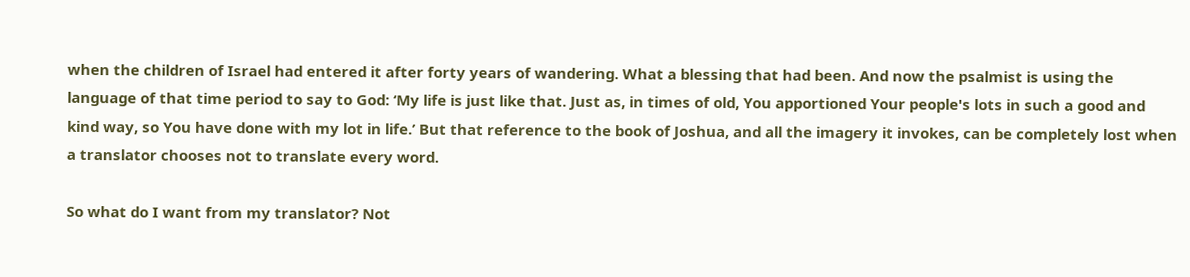when the children of Israel had entered it after forty years of wandering. What a blessing that had been. And now the psalmist is using the language of that time period to say to God: ‘My life is just like that. Just as, in times of old, You apportioned Your people's lots in such a good and kind way, so You have done with my lot in life.’ But that reference to the book of Joshua, and all the imagery it invokes, can be completely lost when a translator chooses not to translate every word.

So what do I want from my translator? Not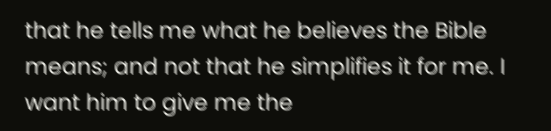that he tells me what he believes the Bible means; and not that he simplifies it for me. I want him to give me the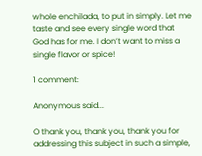whole enchilada, to put in simply. Let me taste and see every single word that God has for me. I don’t want to miss a single flavor or spice!

1 comment:

Anonymous said...

O thank you, thank you, thank you for addressing this subject in such a simple,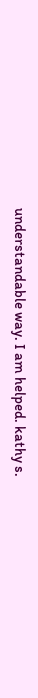understandable way. I am helped. kathy s.